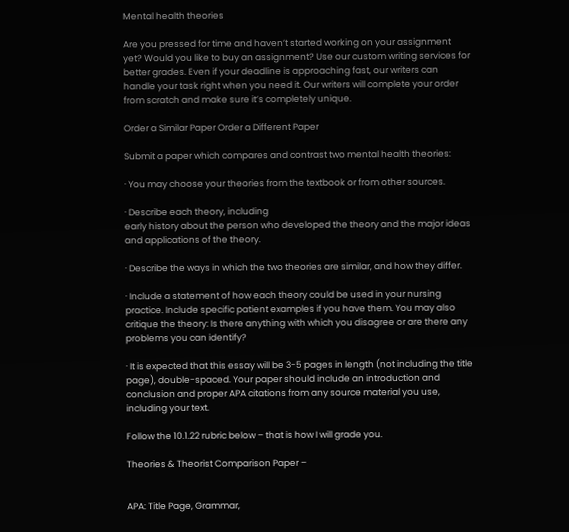Mental health theories

Are you pressed for time and haven’t started working on your assignment yet? Would you like to buy an assignment? Use our custom writing services for better grades. Even if your deadline is approaching fast, our writers can handle your task right when you need it. Our writers will complete your order from scratch and make sure it’s completely unique.

Order a Similar Paper Order a Different Paper

Submit a paper which compares and contrast two mental health theories:

· You may choose your theories from the textbook or from other sources.

· Describe each theory, including
early history about the person who developed the theory and the major ideas and applications of the theory.

· Describe the ways in which the two theories are similar, and how they differ.

· Include a statement of how each theory could be used in your nursing practice. Include specific patient examples if you have them. You may also critique the theory: Is there anything with which you disagree or are there any problems you can identify?

· It is expected that this essay will be 3-5 pages in length (not including the title page), double-spaced. Your paper should include an introduction and conclusion and proper APA citations from any source material you use, including your text.

Follow the 10.1.22 rubric below – that is how I will grade you.

Theories & Theorist Comparison Paper –


APA: Title Page, Grammar,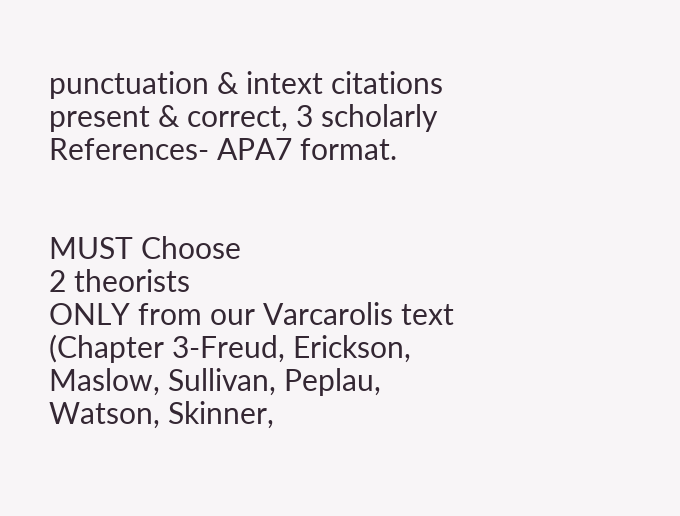punctuation & intext citations present & correct, 3 scholarly References- APA7 format.


MUST Choose
2 theorists
ONLY from our Varcarolis text (Chapter 3-Freud, Erickson, Maslow, Sullivan, Peplau, Watson, Skinner,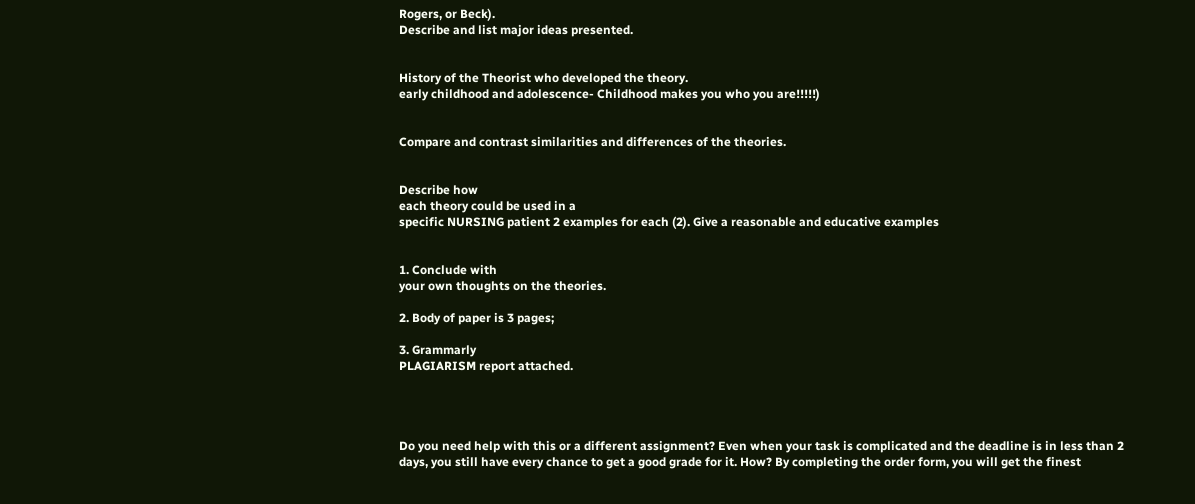Rogers, or Beck).
Describe and list major ideas presented.


History of the Theorist who developed the theory.
early childhood and adolescence- Childhood makes you who you are!!!!!)


Compare and contrast similarities and differences of the theories.


Describe how
each theory could be used in a
specific NURSING patient 2 examples for each (2). Give a reasonable and educative examples


1. Conclude with
your own thoughts on the theories.

2. Body of paper is 3 pages;

3. Grammarly
PLAGIARISM report attached.




Do you need help with this or a different assignment? Even when your task is complicated and the deadline is in less than 2 days, you still have every chance to get a good grade for it. How? By completing the order form, you will get the finest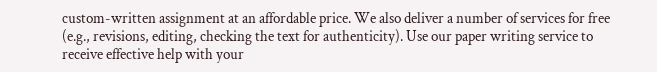custom-written assignment at an affordable price. We also deliver a number of services for free (e.g., revisions, editing, checking the text for authenticity). Use our paper writing service to receive effective help with your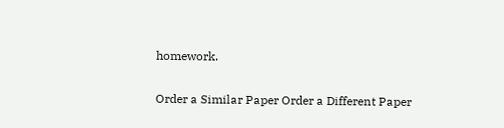homework.

Order a Similar Paper Order a Different Paper